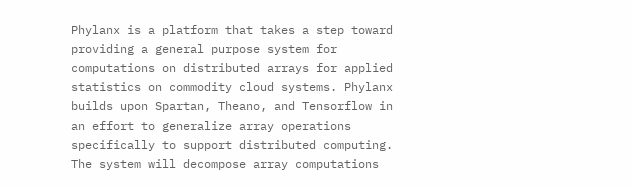Phylanx is a platform that takes a step toward providing a general purpose system for computations on distributed arrays for applied statistics on commodity cloud systems. Phylanx builds upon Spartan, Theano, and Tensorflow in an effort to generalize array operations specifically to support distributed computing. The system will decompose array computations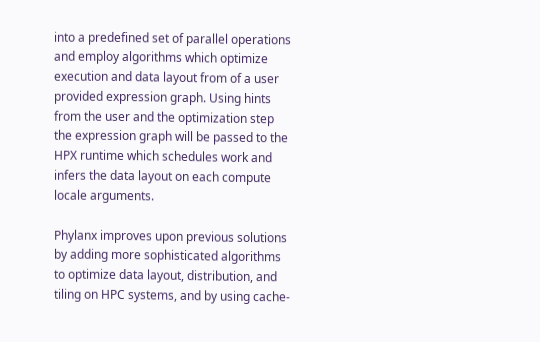into a predefined set of parallel operations and employ algorithms which optimize execution and data layout from of a user provided expression graph. Using hints from the user and the optimization step the expression graph will be passed to the HPX runtime which schedules work and infers the data layout on each compute locale arguments.

Phylanx improves upon previous solutions by adding more sophisticated algorithms to optimize data layout, distribution, and tiling on HPC systems, and by using cache-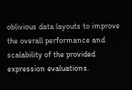oblivious data layouts to improve the overall performance and scalability of the provided expression evaluations.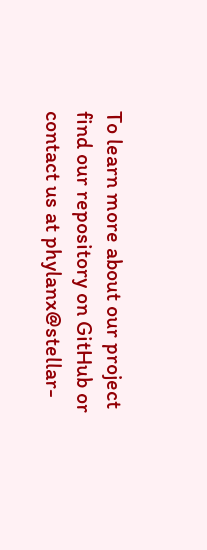To learn more about our project find our repository on GitHub or contact us at phylanx@stellar-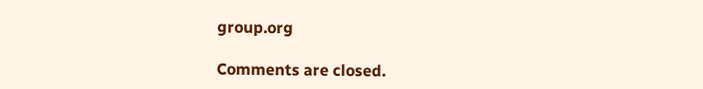group.org

Comments are closed.